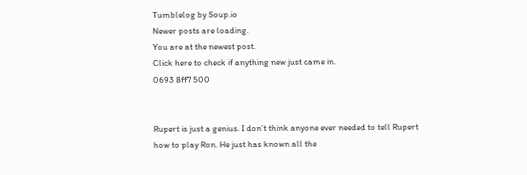Tumblelog by Soup.io
Newer posts are loading.
You are at the newest post.
Click here to check if anything new just came in.
0693 8ff7 500


Rupert is just a genius. I don’t think anyone ever needed to tell Rupert how to play Ron. He just has known all the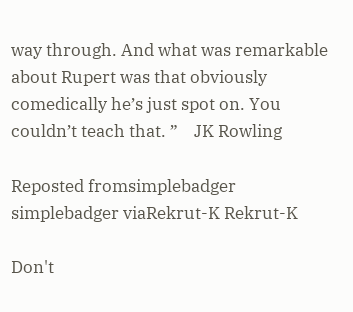way through. And what was remarkable about Rupert was that obviously comedically he’s just spot on. You couldn’t teach that. ”    JK Rowling

Reposted fromsimplebadger simplebadger viaRekrut-K Rekrut-K

Don't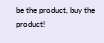be the product, buy the product!